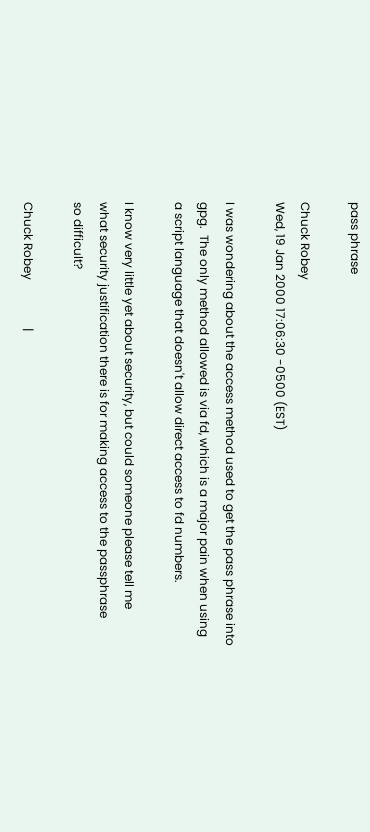pass phrase

Chuck Robey
Wed, 19 Jan 2000 17:06:30 -0500 (EST)

I was wondering about the access method used to get the pass phrase into
gpg.  The only method allowed is via fd, which is a major pain when using
a script language that doesn't allow direct access to fd numbers.

I know very little yet about security, but could someone please tell me
what security justification there is for making access to the passphrase
so difficult?

Chuck Robey                |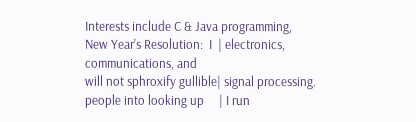Interests include C & Java programming,
New Year's Resolution:  I  | electronics, communications, and
will not sphroxify gullible| signal processing.
people into looking up     | I run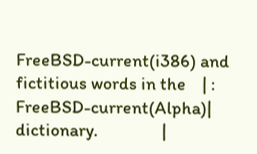FreeBSD-current(i386) and
fictitious words in the    | : FreeBSD-current(Alpha)|
dictionary.                |